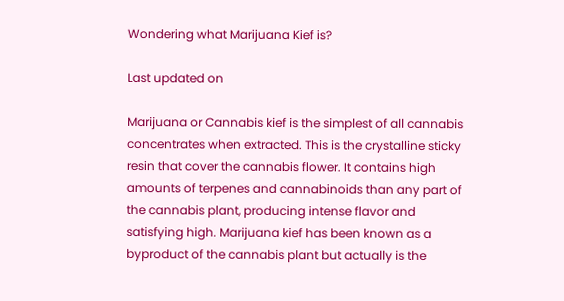Wondering what Marijuana Kief is?

Last updated on

Marijuana or Cannabis kief is the simplest of all cannabis concentrates when extracted. This is the crystalline sticky resin that cover the cannabis flower. It contains high amounts of terpenes and cannabinoids than any part of the cannabis plant, producing intense flavor and satisfying high. Marijuana kief has been known as a byproduct of the cannabis plant but actually is the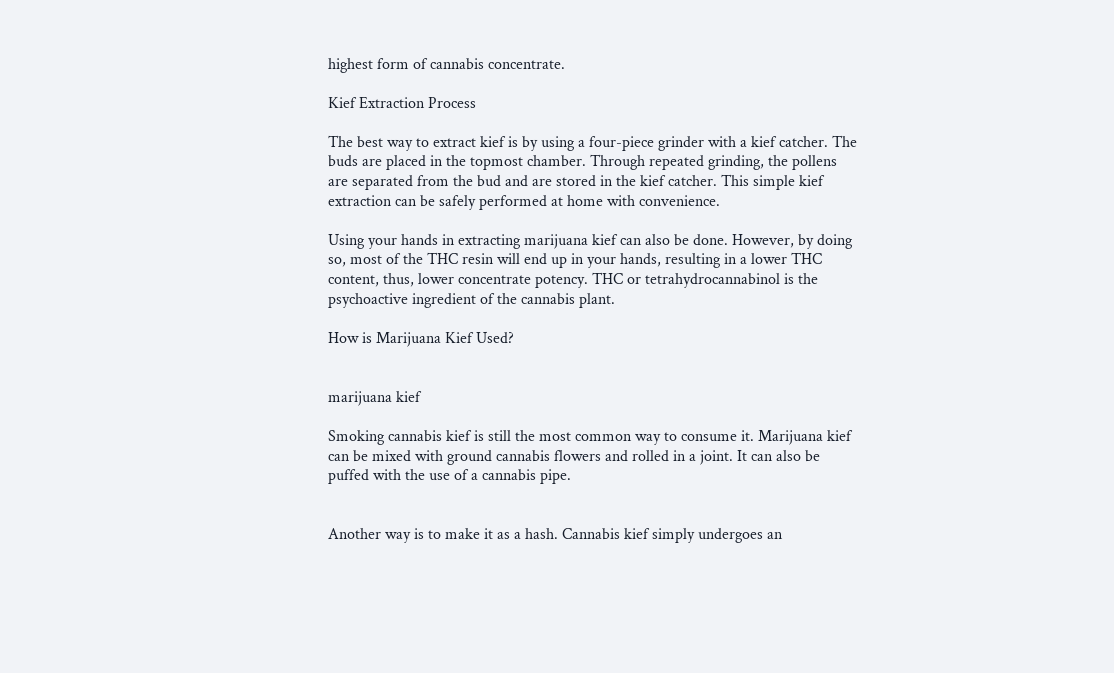highest form of cannabis concentrate.

Kief Extraction Process

The best way to extract kief is by using a four-piece grinder with a kief catcher. The buds are placed in the topmost chamber. Through repeated grinding, the pollens are separated from the bud and are stored in the kief catcher. This simple kief extraction can be safely performed at home with convenience.

Using your hands in extracting marijuana kief can also be done. However, by doing so, most of the THC resin will end up in your hands, resulting in a lower THC content, thus, lower concentrate potency. THC or tetrahydrocannabinol is the psychoactive ingredient of the cannabis plant.

How is Marijuana Kief Used?


marijuana kief

Smoking cannabis kief is still the most common way to consume it. Marijuana kief can be mixed with ground cannabis flowers and rolled in a joint. It can also be puffed with the use of a cannabis pipe.


Another way is to make it as a hash. Cannabis kief simply undergoes an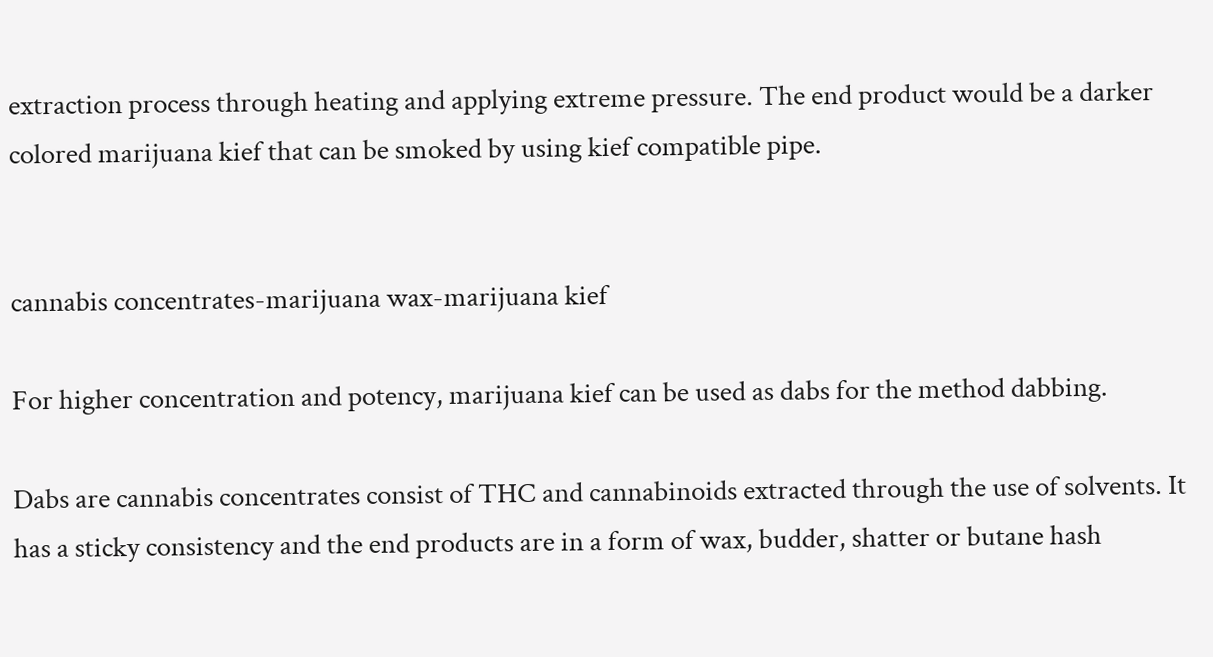extraction process through heating and applying extreme pressure. The end product would be a darker colored marijuana kief that can be smoked by using kief compatible pipe.


cannabis concentrates-marijuana wax-marijuana kief

For higher concentration and potency, marijuana kief can be used as dabs for the method dabbing.

Dabs are cannabis concentrates consist of THC and cannabinoids extracted through the use of solvents. It has a sticky consistency and the end products are in a form of wax, budder, shatter or butane hash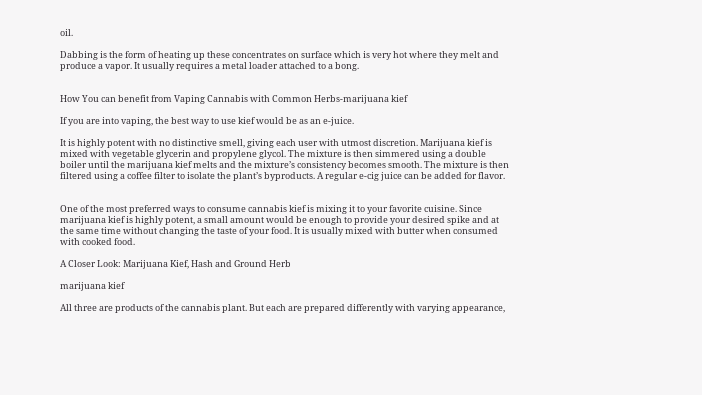oil.

Dabbing is the form of heating up these concentrates on surface which is very hot where they melt and produce a vapor. It usually requires a metal loader attached to a bong.


How You can benefit from Vaping Cannabis with Common Herbs-marijuana kief

If you are into vaping, the best way to use kief would be as an e-juice.

It is highly potent with no distinctive smell, giving each user with utmost discretion. Marijuana kief is mixed with vegetable glycerin and propylene glycol. The mixture is then simmered using a double boiler until the marijuana kief melts and the mixture’s consistency becomes smooth. The mixture is then filtered using a coffee filter to isolate the plant’s byproducts. A regular e-cig juice can be added for flavor.


One of the most preferred ways to consume cannabis kief is mixing it to your favorite cuisine. Since marijuana kief is highly potent, a small amount would be enough to provide your desired spike and at the same time without changing the taste of your food. It is usually mixed with butter when consumed with cooked food.

A Closer Look: Marijuana Kief, Hash and Ground Herb

marijuana kief

All three are products of the cannabis plant. But each are prepared differently with varying appearance,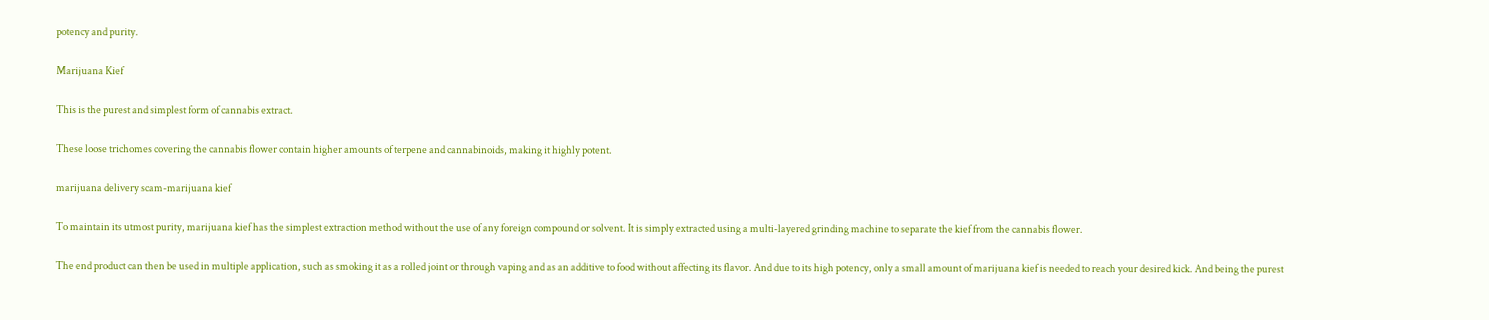potency and purity.

Marijuana Kief

This is the purest and simplest form of cannabis extract.

These loose trichomes covering the cannabis flower contain higher amounts of terpene and cannabinoids, making it highly potent.

marijuana delivery scam-marijuana kief

To maintain its utmost purity, marijuana kief has the simplest extraction method without the use of any foreign compound or solvent. It is simply extracted using a multi-layered grinding machine to separate the kief from the cannabis flower.

The end product can then be used in multiple application, such as smoking it as a rolled joint or through vaping and as an additive to food without affecting its flavor. And due to its high potency, only a small amount of marijuana kief is needed to reach your desired kick. And being the purest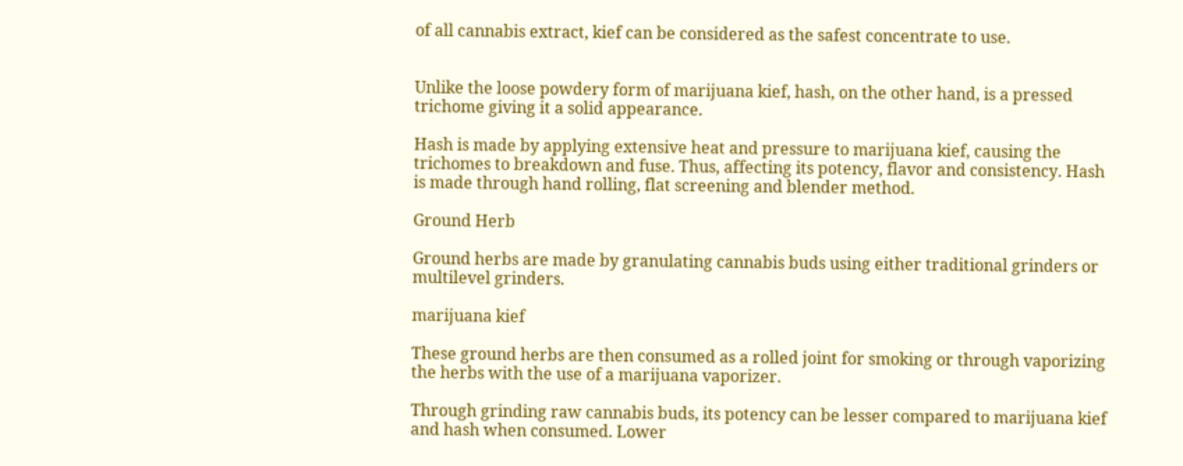of all cannabis extract, kief can be considered as the safest concentrate to use.


Unlike the loose powdery form of marijuana kief, hash, on the other hand, is a pressed trichome giving it a solid appearance.

Hash is made by applying extensive heat and pressure to marijuana kief, causing the trichomes to breakdown and fuse. Thus, affecting its potency, flavor and consistency. Hash is made through hand rolling, flat screening and blender method.

Ground Herb

Ground herbs are made by granulating cannabis buds using either traditional grinders or multilevel grinders.

marijuana kief

These ground herbs are then consumed as a rolled joint for smoking or through vaporizing the herbs with the use of a marijuana vaporizer.

Through grinding raw cannabis buds, its potency can be lesser compared to marijuana kief and hash when consumed. Lower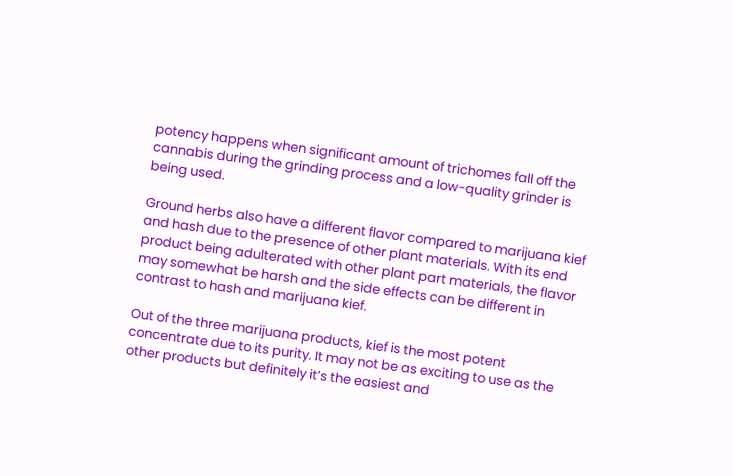potency happens when significant amount of trichomes fall off the cannabis during the grinding process and a low-quality grinder is being used.

Ground herbs also have a different flavor compared to marijuana kief and hash due to the presence of other plant materials. With its end product being adulterated with other plant part materials, the flavor may somewhat be harsh and the side effects can be different in contrast to hash and marijuana kief.

Out of the three marijuana products, kief is the most potent concentrate due to its purity. It may not be as exciting to use as the other products but definitely it’s the easiest and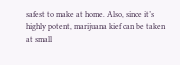safest to make at home. Also, since it’s highly potent, marijuana kief can be taken at small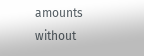amounts without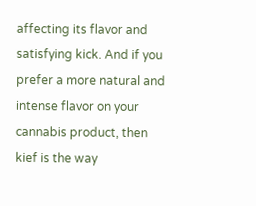affecting its flavor and satisfying kick. And if you prefer a more natural and intense flavor on your cannabis product, then kief is the way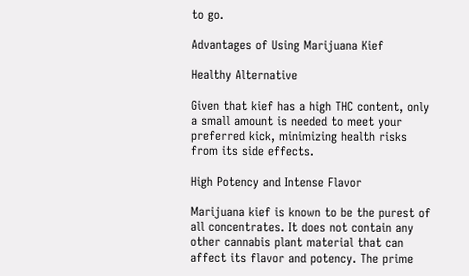to go.

Advantages of Using Marijuana Kief

Healthy Alternative

Given that kief has a high THC content, only a small amount is needed to meet your preferred kick, minimizing health risks from its side effects.

High Potency and Intense Flavor

Marijuana kief is known to be the purest of all concentrates. It does not contain any other cannabis plant material that can affect its flavor and potency. The prime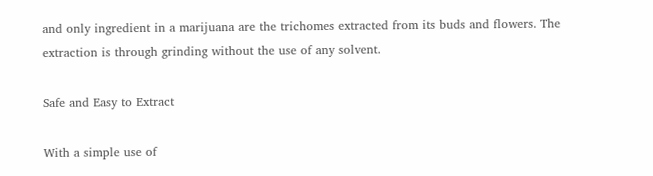and only ingredient in a marijuana are the trichomes extracted from its buds and flowers. The extraction is through grinding without the use of any solvent.

Safe and Easy to Extract

With a simple use of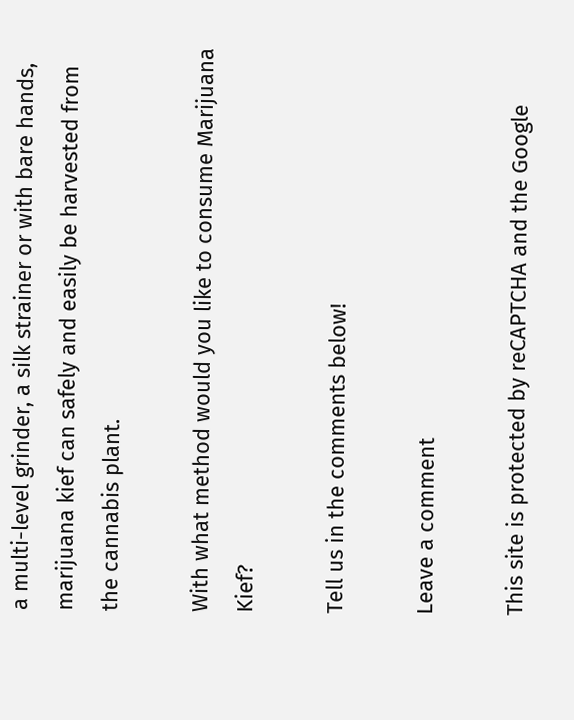a multi-level grinder, a silk strainer or with bare hands, marijuana kief can safely and easily be harvested from the cannabis plant.

With what method would you like to consume Marijuana Kief?

Tell us in the comments below!

Leave a comment

This site is protected by reCAPTCHA and the Google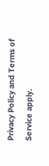Privacy Policy and Terms of Service apply.